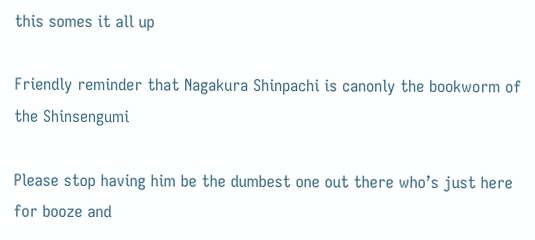this somes it all up

Friendly reminder that Nagakura Shinpachi is canonly the bookworm of the Shinsengumi

Please stop having him be the dumbest one out there who’s just here for booze and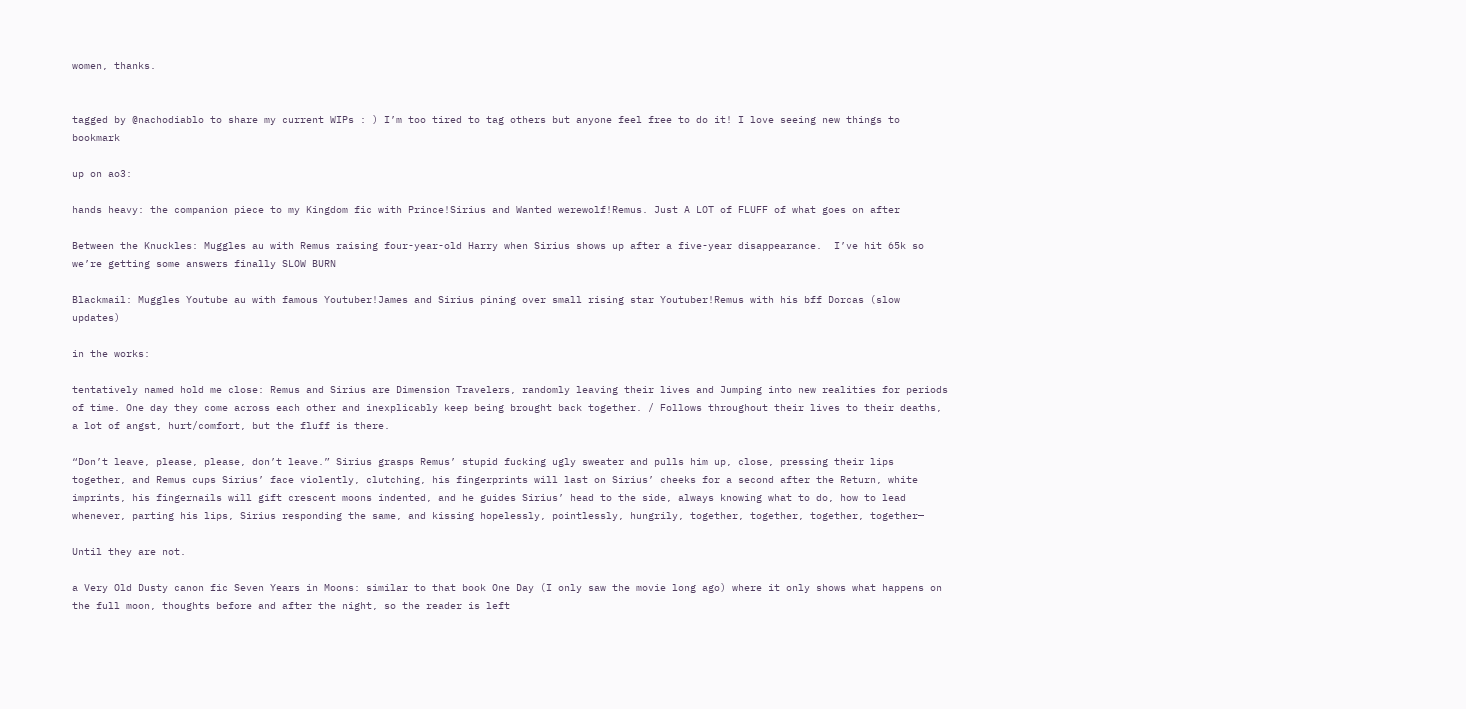women, thanks.


tagged by @nachodiablo to share my current WIPs : ) I’m too tired to tag others but anyone feel free to do it! I love seeing new things to bookmark

up on ao3:

hands heavy: the companion piece to my Kingdom fic with Prince!Sirius and Wanted werewolf!Remus. Just A LOT of FLUFF of what goes on after

Between the Knuckles: Muggles au with Remus raising four-year-old Harry when Sirius shows up after a five-year disappearance.  I’ve hit 65k so we’re getting some answers finally SLOW BURN

Blackmail: Muggles Youtube au with famous Youtuber!James and Sirius pining over small rising star Youtuber!Remus with his bff Dorcas (slow updates)

in the works:

tentatively named hold me close: Remus and Sirius are Dimension Travelers, randomly leaving their lives and Jumping into new realities for periods of time. One day they come across each other and inexplicably keep being brought back together. / Follows throughout their lives to their deaths, a lot of angst, hurt/comfort, but the fluff is there.

“Don’t leave, please, please, don’t leave.” Sirius grasps Remus’ stupid fucking ugly sweater and pulls him up, close, pressing their lips together, and Remus cups Sirius’ face violently, clutching, his fingerprints will last on Sirius’ cheeks for a second after the Return, white imprints, his fingernails will gift crescent moons indented, and he guides Sirius’ head to the side, always knowing what to do, how to lead whenever, parting his lips, Sirius responding the same, and kissing hopelessly, pointlessly, hungrily, together, together, together, together—

Until they are not.

a Very Old Dusty canon fic Seven Years in Moons: similar to that book One Day (I only saw the movie long ago) where it only shows what happens on the full moon, thoughts before and after the night, so the reader is left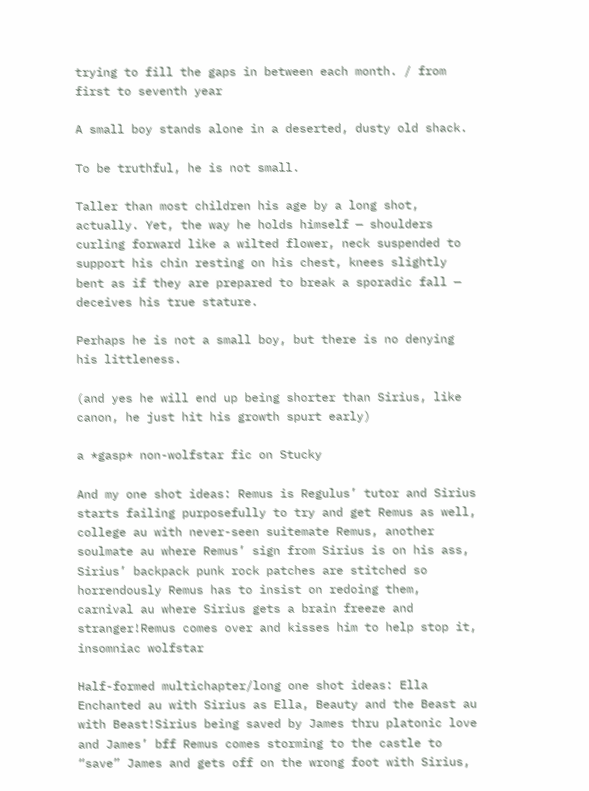trying to fill the gaps in between each month. / from first to seventh year

A small boy stands alone in a deserted, dusty old shack.

To be truthful, he is not small.

Taller than most children his age by a long shot, actually. Yet, the way he holds himself — shoulders curling forward like a wilted flower, neck suspended to support his chin resting on his chest, knees slightly bent as if they are prepared to break a sporadic fall — deceives his true stature.

Perhaps he is not a small boy, but there is no denying his littleness.

(and yes he will end up being shorter than Sirius, like canon, he just hit his growth spurt early)

a *gasp* non-wolfstar fic on Stucky

And my one shot ideas: Remus is Regulus’ tutor and Sirius starts failing purposefully to try and get Remus as well, college au with never-seen suitemate Remus, another soulmate au where Remus’ sign from Sirius is on his ass, Sirius’ backpack punk rock patches are stitched so horrendously Remus has to insist on redoing them, carnival au where Sirius gets a brain freeze and stranger!Remus comes over and kisses him to help stop it, insomniac wolfstar

Half-formed multichapter/long one shot ideas: Ella Enchanted au with Sirius as Ella, Beauty and the Beast au with Beast!Sirius being saved by James thru platonic love and James’ bff Remus comes storming to the castle to “save” James and gets off on the wrong foot with Sirius,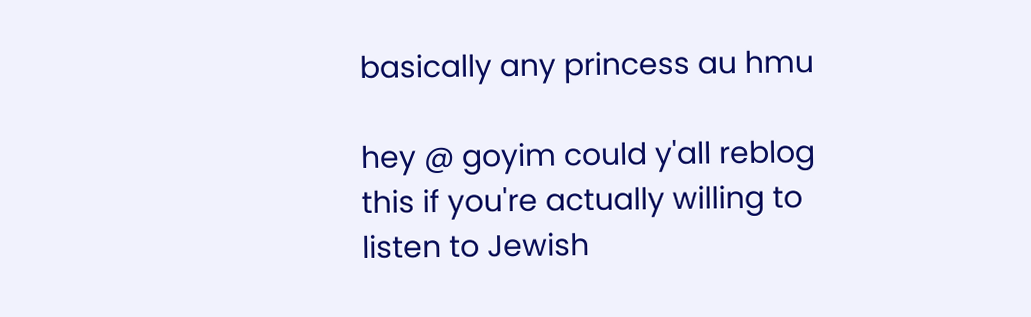basically any princess au hmu

hey @ goyim could y'all reblog this if you're actually willing to listen to Jewish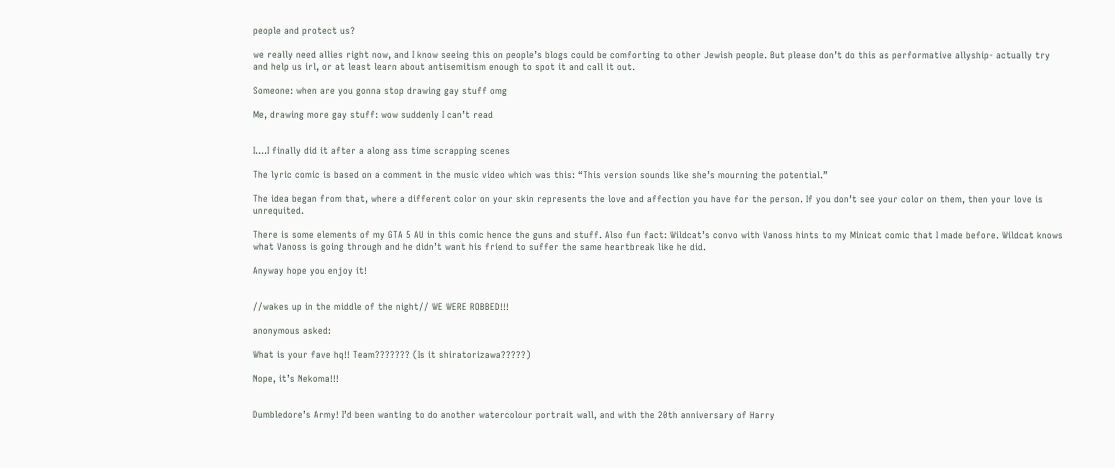people and protect us?

we really need allies right now, and I know seeing this on people’s blogs could be comforting to other Jewish people. But please don’t do this as performative allyship- actually try and help us irl, or at least learn about antisemitism enough to spot it and call it out.

Someone: when are you gonna stop drawing gay stuff omg

Me, drawing more gay stuff: wow suddenly I can’t read


I….I finally did it after a along ass time scrapping scenes

The lyric comic is based on a comment in the music video which was this: “This version sounds like she’s mourning the potential.”

The idea began from that, where a different color on your skin represents the love and affection you have for the person. If you don’t see your color on them, then your love is unrequited.

There is some elements of my GTA 5 AU in this comic hence the guns and stuff. Also fun fact: Wildcat’s convo with Vanoss hints to my Minicat comic that I made before. Wildcat knows what Vanoss is going through and he didn’t want his friend to suffer the same heartbreak like he did.

Anyway hope you enjoy it!


//wakes up in the middle of the night// WE WERE ROBBED!!!

anonymous asked:

What is your fave hq!! Team??????? (Is it shiratorizawa?????)

Nope, it’s Nekoma!!!


Dumbledore’s Army! I’d been wanting to do another watercolour portrait wall, and with the 20th anniversary of Harry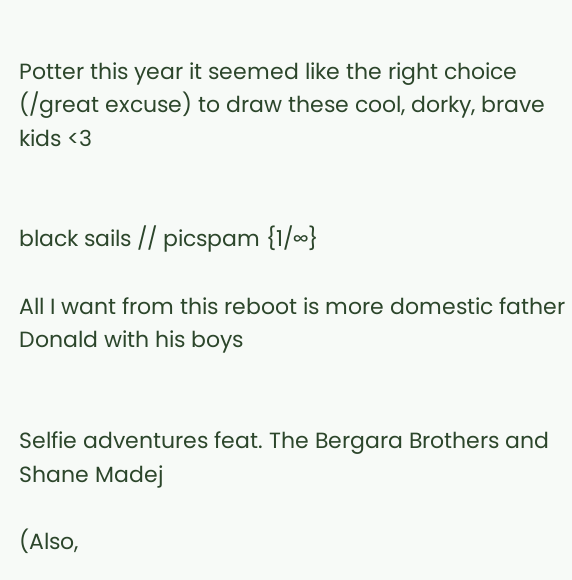Potter this year it seemed like the right choice (/great excuse) to draw these cool, dorky, brave kids <3


black sails // picspam {1/∞}

All I want from this reboot is more domestic father Donald with his boys


Selfie adventures feat. The Bergara Brothers and Shane Madej

(Also,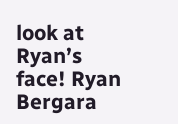look at Ryan’s face! Ryan Bergara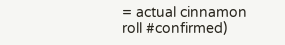= actual cinnamon roll #confirmed)